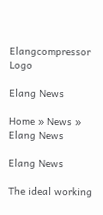Elangcompressor Logo

Elang News

Home » News » Elang News

Elang News

The ideal working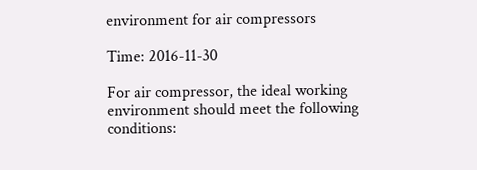environment for air compressors

Time: 2016-11-30

For air compressor, the ideal working environment should meet the following conditions: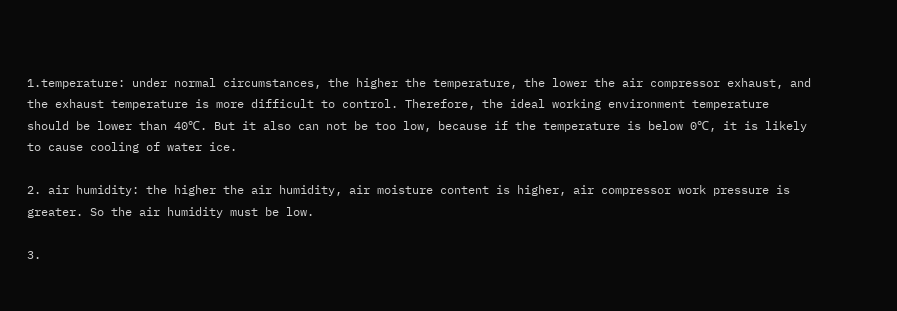1.temperature: under normal circumstances, the higher the temperature, the lower the air compressor exhaust, and the exhaust temperature is more difficult to control. Therefore, the ideal working environment temperature should be lower than 40℃. But it also can not be too low, because if the temperature is below 0℃, it is likely to cause cooling of water ice.

2. air humidity: the higher the air humidity, air moisture content is higher, air compressor work pressure is greater. So the air humidity must be low.

3.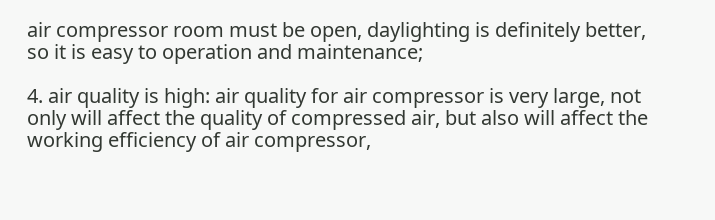air compressor room must be open, daylighting is definitely better, so it is easy to operation and maintenance;

4. air quality is high: air quality for air compressor is very large, not only will affect the quality of compressed air, but also will affect the working efficiency of air compressor,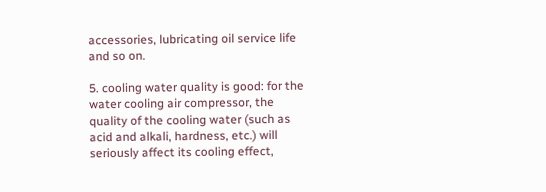accessories, lubricating oil service life and so on.

5. cooling water quality is good: for the water cooling air compressor, the quality of the cooling water (such as acid and alkali, hardness, etc.) will seriously affect its cooling effect,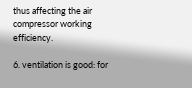thus affecting the air compressor working efficiency.

6. ventilation is good: for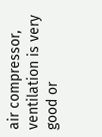air compressor, ventilation is very good or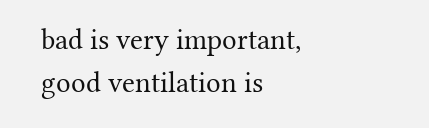bad is very important, good ventilation is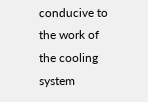conducive to the work of the cooling system